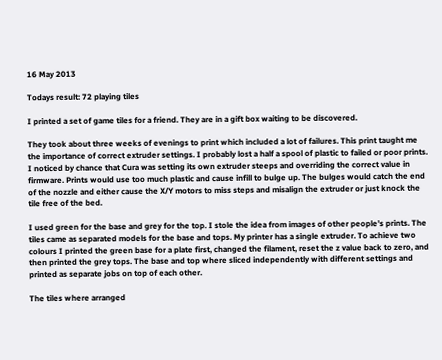16 May 2013

Todays result: 72 playing tiles

I printed a set of game tiles for a friend. They are in a gift box waiting to be discovered.

They took about three weeks of evenings to print which included a lot of failures. This print taught me the importance of correct extruder settings. I probably lost a half a spool of plastic to failed or poor prints. I noticed by chance that Cura was setting its own extruder steeps and overriding the correct value in firmware. Prints would use too much plastic and cause infill to bulge up. The bulges would catch the end of the nozzle and either cause the X/Y motors to miss steps and misalign the extruder or just knock the tile free of the bed.

I used green for the base and grey for the top. I stole the idea from images of other people’s prints. The tiles came as separated models for the base and tops. My printer has a single extruder. To achieve two colours I printed the green base for a plate first, changed the filament, reset the z value back to zero, and then printed the grey tops. The base and top where sliced independently with different settings and printed as separate jobs on top of each other.

The tiles where arranged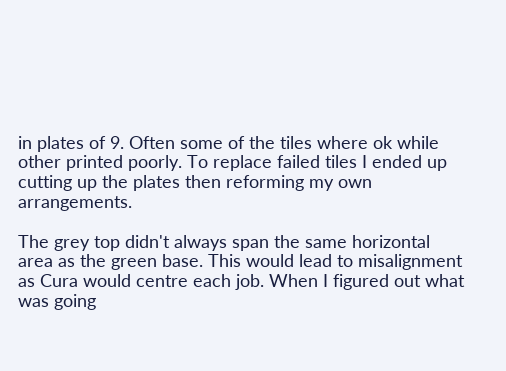in plates of 9. Often some of the tiles where ok while other printed poorly. To replace failed tiles I ended up cutting up the plates then reforming my own arrangements.

The grey top didn't always span the same horizontal area as the green base. This would lead to misalignment as Cura would centre each job. When I figured out what was going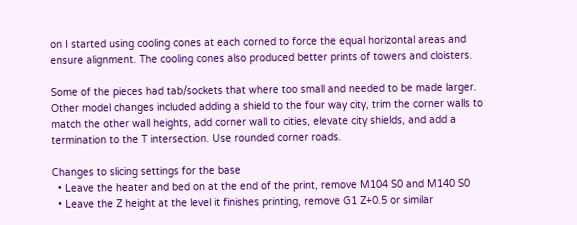on I started using cooling cones at each corned to force the equal horizontal areas and ensure alignment. The cooling cones also produced better prints of towers and cloisters.

Some of the pieces had tab/sockets that where too small and needed to be made larger. Other model changes included adding a shield to the four way city, trim the corner walls to match the other wall heights, add corner wall to cities, elevate city shields, and add a termination to the T intersection. Use rounded corner roads.

Changes to slicing settings for the base
  • Leave the heater and bed on at the end of the print, remove M104 S0 and M140 S0
  • Leave the Z height at the level it finishes printing, remove G1 Z+0.5 or similar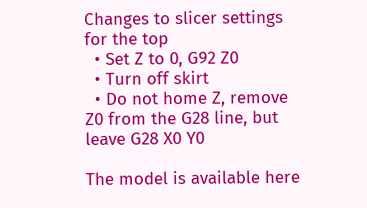Changes to slicer settings for the top
  • Set Z to 0, G92 Z0
  • Turn off skirt
  • Do not home Z, remove Z0 from the G28 line, but leave G28 X0 Y0

The model is available here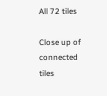All 72 tiles

Close up of connected tiles